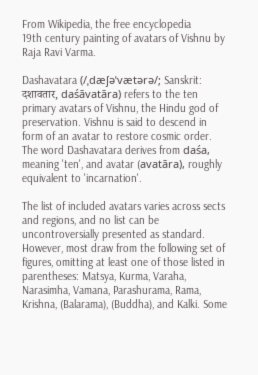From Wikipedia, the free encyclopedia
19th century painting of avatars of Vishnu by Raja Ravi Varma.

Dashavatara (/ˌdæʃəˈvætərə/; Sanskrit: दशावतार, daśāvatāra) refers to the ten primary avatars of Vishnu, the Hindu god of preservation. Vishnu is said to descend in form of an avatar to restore cosmic order. The word Dashavatara derives from daśa, meaning 'ten', and avatar (avatāra), roughly equivalent to 'incarnation'.

The list of included avatars varies across sects and regions, and no list can be uncontroversially presented as standard. However, most draw from the following set of figures, omitting at least one of those listed in parentheses: Matsya, Kurma, Varaha, Narasimha, Vamana, Parashurama, Rama, Krishna, (Balarama), (Buddha), and Kalki. Some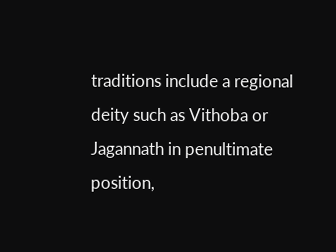traditions include a regional deity such as Vithoba or Jagannath in penultimate position,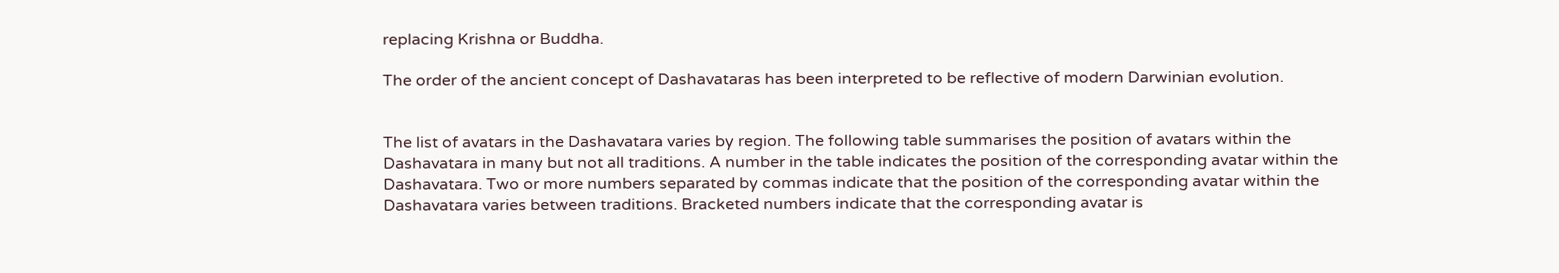replacing Krishna or Buddha.

The order of the ancient concept of Dashavataras has been interpreted to be reflective of modern Darwinian evolution.


The list of avatars in the Dashavatara varies by region. The following table summarises the position of avatars within the Dashavatara in many but not all traditions. A number in the table indicates the position of the corresponding avatar within the Dashavatara. Two or more numbers separated by commas indicate that the position of the corresponding avatar within the Dashavatara varies between traditions. Bracketed numbers indicate that the corresponding avatar is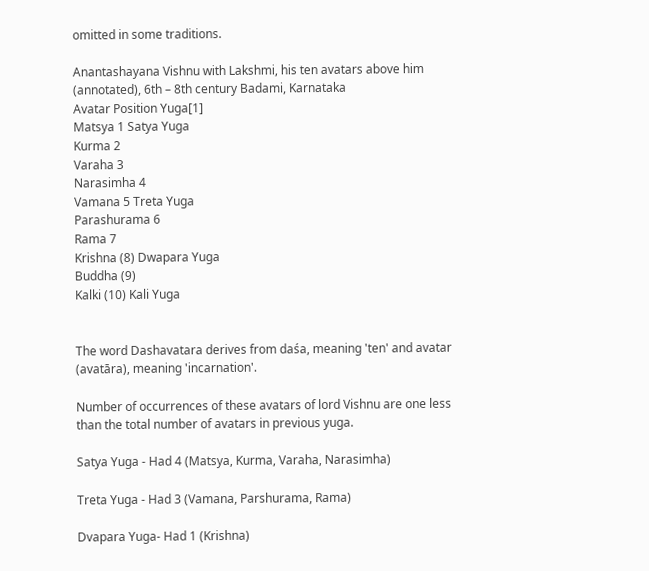omitted in some traditions.

Anantashayana Vishnu with Lakshmi, his ten avatars above him (annotated), 6th – 8th century Badami, Karnataka
Avatar Position Yuga[1]
Matsya 1 Satya Yuga
Kurma 2
Varaha 3
Narasimha 4
Vamana 5 Treta Yuga
Parashurama 6
Rama 7
Krishna (8) Dwapara Yuga
Buddha (9)
Kalki (10) Kali Yuga


The word Dashavatara derives from daśa, meaning 'ten' and avatar (avatāra), meaning 'incarnation'.

Number of occurrences of these avatars of lord Vishnu are one less than the total number of avatars in previous yuga.

Satya Yuga - Had 4 (Matsya, Kurma, Varaha, Narasimha)

Treta Yuga - Had 3 (Vamana, Parshurama, Rama)

Dvapara Yuga- Had 1 (Krishna)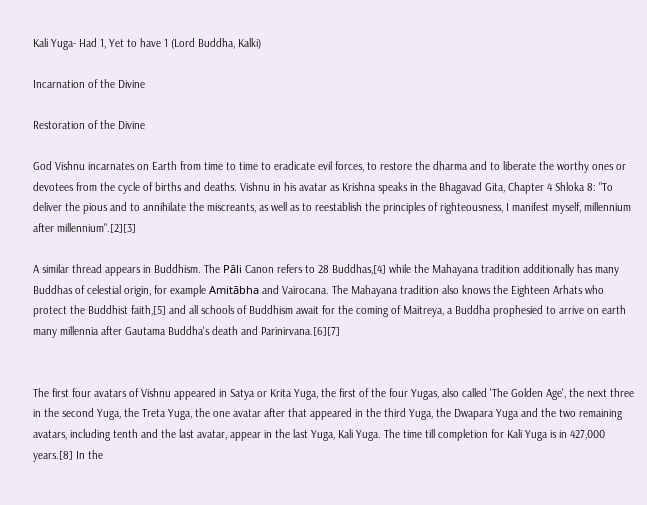Kali Yuga- Had 1, Yet to have 1 (Lord Buddha, Kalki)

Incarnation of the Divine

Restoration of the Divine

God Vishnu incarnates on Earth from time to time to eradicate evil forces, to restore the dharma and to liberate the worthy ones or devotees from the cycle of births and deaths. Vishnu in his avatar as Krishna speaks in the Bhagavad Gita, Chapter 4 Shloka 8: "To deliver the pious and to annihilate the miscreants, as well as to reestablish the principles of righteousness, I manifest myself, millennium after millennium".[2][3]

A similar thread appears in Buddhism. The Pāli Canon refers to 28 Buddhas,[4] while the Mahayana tradition additionally has many Buddhas of celestial origin, for example Amitābha and Vairocana. The Mahayana tradition also knows the Eighteen Arhats who protect the Buddhist faith,[5] and all schools of Buddhism await for the coming of Maitreya, a Buddha prophesied to arrive on earth many millennia after Gautama Buddha's death and Parinirvana.[6][7]


The first four avatars of Vishnu appeared in Satya or Krita Yuga, the first of the four Yugas, also called 'The Golden Age', the next three in the second Yuga, the Treta Yuga, the one avatar after that appeared in the third Yuga, the Dwapara Yuga and the two remaining avatars, including tenth and the last avatar, appear in the last Yuga, Kali Yuga. The time till completion for Kali Yuga is in 427,000 years.[8] In the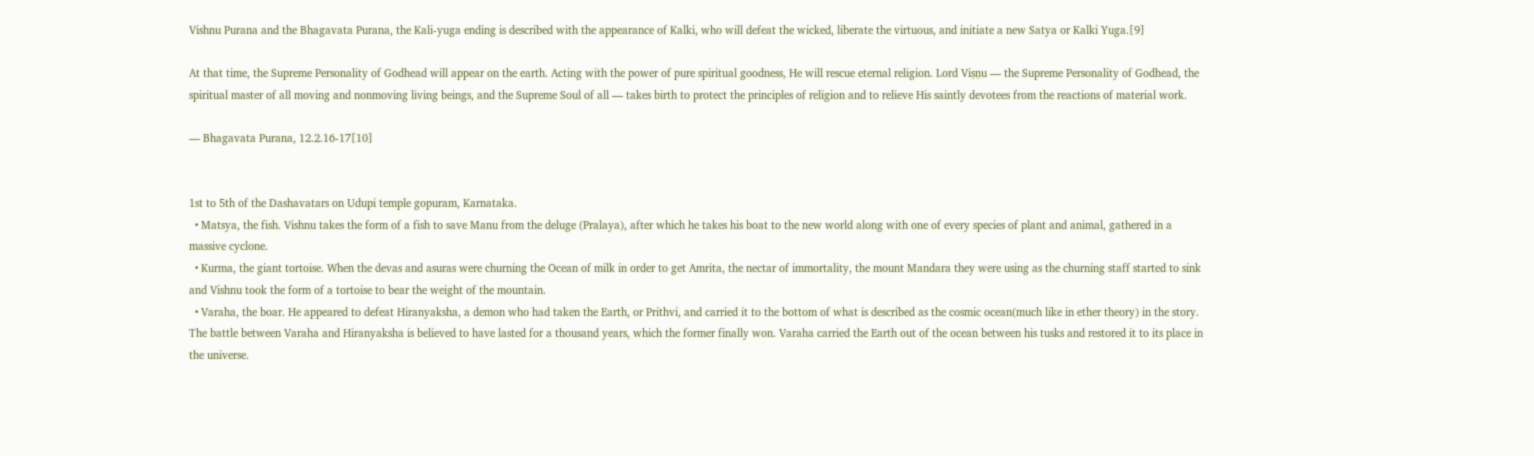Vishnu Purana and the Bhagavata Purana, the Kali-yuga ending is described with the appearance of Kalki, who will defeat the wicked, liberate the virtuous, and initiate a new Satya or Kalki Yuga.[9]

At that time, the Supreme Personality of Godhead will appear on the earth. Acting with the power of pure spiritual goodness, He will rescue eternal religion. Lord Viṣṇu — the Supreme Personality of Godhead, the spiritual master of all moving and nonmoving living beings, and the Supreme Soul of all — takes birth to protect the principles of religion and to relieve His saintly devotees from the reactions of material work.

— Bhagavata Purana, 12.2.16-17[10]


1st to 5th of the Dashavatars on Udupi temple gopuram, Karnataka.
  • Matsya, the fish. Vishnu takes the form of a fish to save Manu from the deluge (Pralaya), after which he takes his boat to the new world along with one of every species of plant and animal, gathered in a massive cyclone.
  • Kurma, the giant tortoise. When the devas and asuras were churning the Ocean of milk in order to get Amrita, the nectar of immortality, the mount Mandara they were using as the churning staff started to sink and Vishnu took the form of a tortoise to bear the weight of the mountain.
  • Varaha, the boar. He appeared to defeat Hiranyaksha, a demon who had taken the Earth, or Prithvi, and carried it to the bottom of what is described as the cosmic ocean(much like in ether theory) in the story. The battle between Varaha and Hiranyaksha is believed to have lasted for a thousand years, which the former finally won. Varaha carried the Earth out of the ocean between his tusks and restored it to its place in the universe.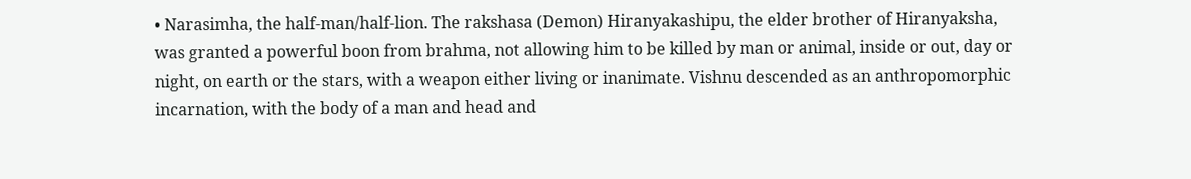• Narasimha, the half-man/half-lion. The rakshasa (Demon) Hiranyakashipu, the elder brother of Hiranyaksha, was granted a powerful boon from brahma, not allowing him to be killed by man or animal, inside or out, day or night, on earth or the stars, with a weapon either living or inanimate. Vishnu descended as an anthropomorphic incarnation, with the body of a man and head and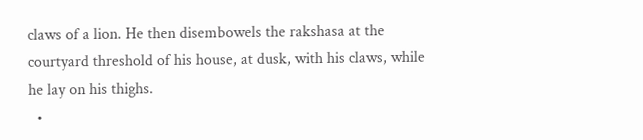claws of a lion. He then disembowels the rakshasa at the courtyard threshold of his house, at dusk, with his claws, while he lay on his thighs.
  •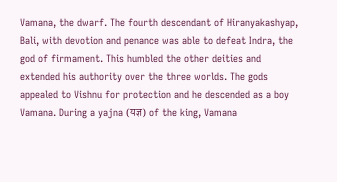Vamana, the dwarf. The fourth descendant of Hiranyakashyap, Bali, with devotion and penance was able to defeat Indra, the god of firmament. This humbled the other deities and extended his authority over the three worlds. The gods appealed to Vishnu for protection and he descended as a boy Vamana. During a yajna (यज्ञ) of the king, Vamana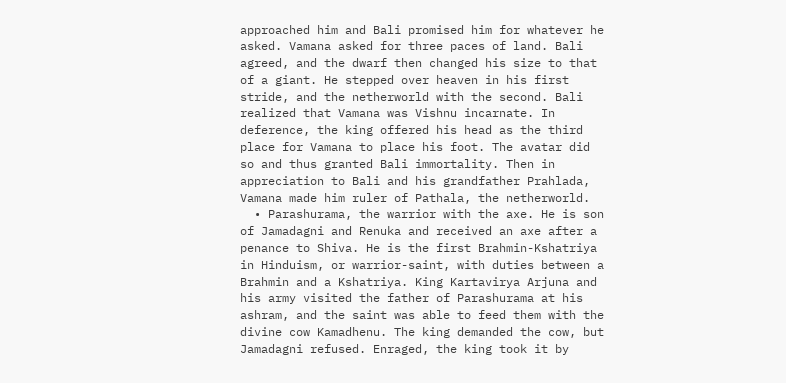approached him and Bali promised him for whatever he asked. Vamana asked for three paces of land. Bali agreed, and the dwarf then changed his size to that of a giant. He stepped over heaven in his first stride, and the netherworld with the second. Bali realized that Vamana was Vishnu incarnate. In deference, the king offered his head as the third place for Vamana to place his foot. The avatar did so and thus granted Bali immortality. Then in appreciation to Bali and his grandfather Prahlada, Vamana made him ruler of Pathala, the netherworld.
  • Parashurama, the warrior with the axe. He is son of Jamadagni and Renuka and received an axe after a penance to Shiva. He is the first Brahmin-Kshatriya in Hinduism, or warrior-saint, with duties between a Brahmin and a Kshatriya. King Kartavirya Arjuna and his army visited the father of Parashurama at his ashram, and the saint was able to feed them with the divine cow Kamadhenu. The king demanded the cow, but Jamadagni refused. Enraged, the king took it by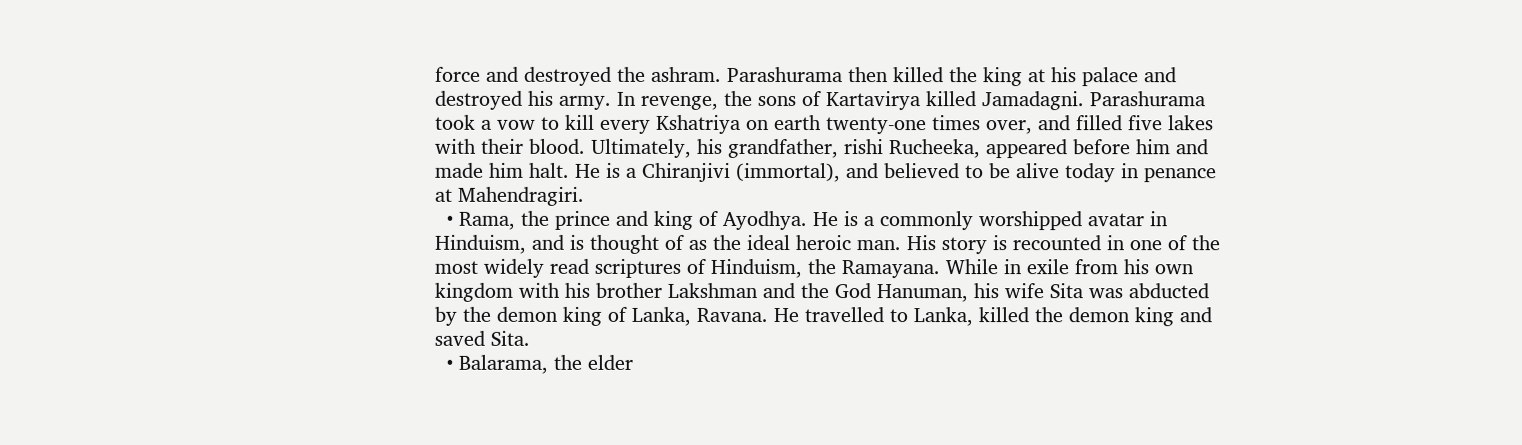force and destroyed the ashram. Parashurama then killed the king at his palace and destroyed his army. In revenge, the sons of Kartavirya killed Jamadagni. Parashurama took a vow to kill every Kshatriya on earth twenty-one times over, and filled five lakes with their blood. Ultimately, his grandfather, rishi Rucheeka, appeared before him and made him halt. He is a Chiranjivi (immortal), and believed to be alive today in penance at Mahendragiri.
  • Rama, the prince and king of Ayodhya. He is a commonly worshipped avatar in Hinduism, and is thought of as the ideal heroic man. His story is recounted in one of the most widely read scriptures of Hinduism, the Ramayana. While in exile from his own kingdom with his brother Lakshman and the God Hanuman, his wife Sita was abducted by the demon king of Lanka, Ravana. He travelled to Lanka, killed the demon king and saved Sita.
  • Balarama, the elder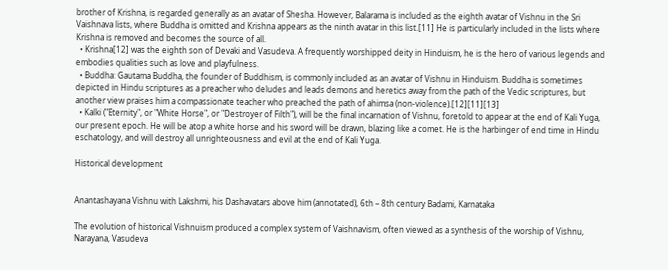brother of Krishna, is regarded generally as an avatar of Shesha. However, Balarama is included as the eighth avatar of Vishnu in the Sri Vaishnava lists, where Buddha is omitted and Krishna appears as the ninth avatar in this list.[11] He is particularly included in the lists where Krishna is removed and becomes the source of all.
  • Krishna[12] was the eighth son of Devaki and Vasudeva. A frequently worshipped deity in Hinduism, he is the hero of various legends and embodies qualities such as love and playfulness.
  • Buddha: Gautama Buddha, the founder of Buddhism, is commonly included as an avatar of Vishnu in Hinduism. Buddha is sometimes depicted in Hindu scriptures as a preacher who deludes and leads demons and heretics away from the path of the Vedic scriptures, but another view praises him a compassionate teacher who preached the path of ahimsa (non-violence).[12][11][13]
  • Kalki ("Eternity", or "White Horse", or "Destroyer of Filth"), will be the final incarnation of Vishnu, foretold to appear at the end of Kali Yuga, our present epoch. He will be atop a white horse and his sword will be drawn, blazing like a comet. He is the harbinger of end time in Hindu eschatology, and will destroy all unrighteousness and evil at the end of Kali Yuga.

Historical development


Anantashayana Vishnu with Lakshmi, his Dashavatars above him (annotated), 6th – 8th century Badami, Karnataka

The evolution of historical Vishnuism produced a complex system of Vaishnavism, often viewed as a synthesis of the worship of Vishnu, Narayana, Vasudeva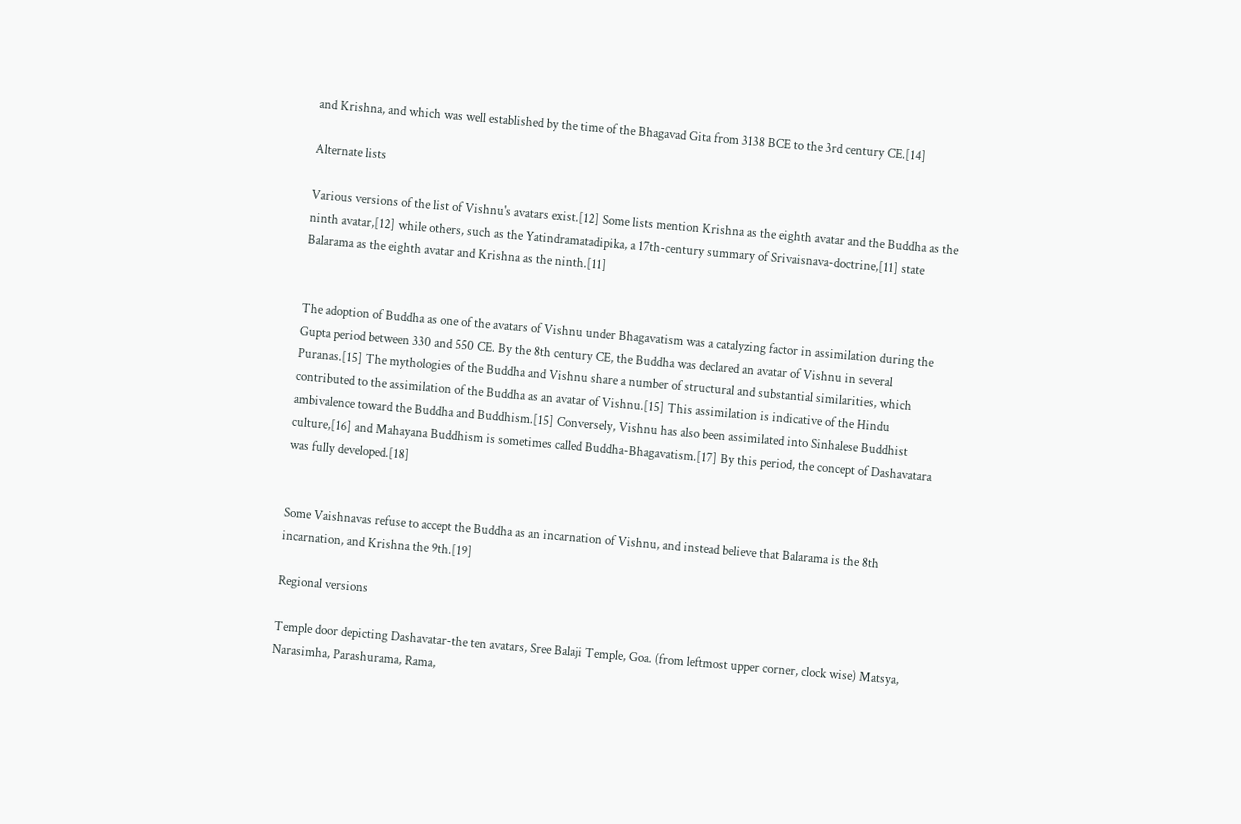and Krishna, and which was well established by the time of the Bhagavad Gita from 3138 BCE to the 3rd century CE.[14]

Alternate lists

Various versions of the list of Vishnu's avatars exist.[12] Some lists mention Krishna as the eighth avatar and the Buddha as the ninth avatar,[12] while others, such as the Yatindramatadipika, a 17th-century summary of Srivaisnava-doctrine,[11] state Balarama as the eighth avatar and Krishna as the ninth.[11]


The adoption of Buddha as one of the avatars of Vishnu under Bhagavatism was a catalyzing factor in assimilation during the Gupta period between 330 and 550 CE. By the 8th century CE, the Buddha was declared an avatar of Vishnu in several Puranas.[15] The mythologies of the Buddha and Vishnu share a number of structural and substantial similarities, which contributed to the assimilation of the Buddha as an avatar of Vishnu.[15] This assimilation is indicative of the Hindu ambivalence toward the Buddha and Buddhism.[15] Conversely, Vishnu has also been assimilated into Sinhalese Buddhist culture,[16] and Mahayana Buddhism is sometimes called Buddha-Bhagavatism.[17] By this period, the concept of Dashavatara was fully developed.[18]


Some Vaishnavas refuse to accept the Buddha as an incarnation of Vishnu, and instead believe that Balarama is the 8th incarnation, and Krishna the 9th.[19]

Regional versions

Temple door depicting Dashavatar-the ten avatars, Sree Balaji Temple, Goa. (from leftmost upper corner, clock wise) Matsya, Narasimha, Parashurama, Rama,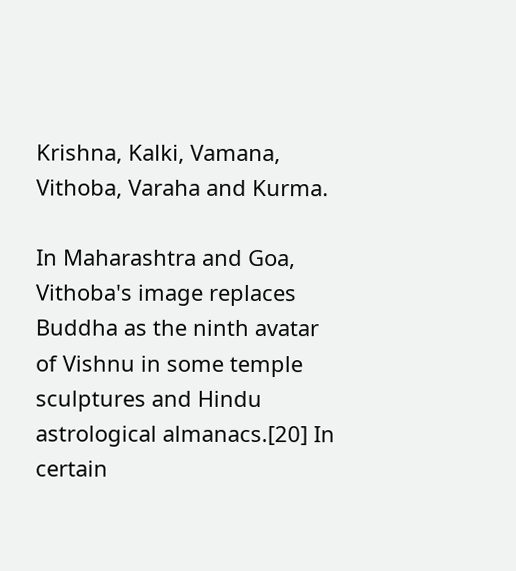Krishna, Kalki, Vamana, Vithoba, Varaha and Kurma.

In Maharashtra and Goa, Vithoba's image replaces Buddha as the ninth avatar of Vishnu in some temple sculptures and Hindu astrological almanacs.[20] In certain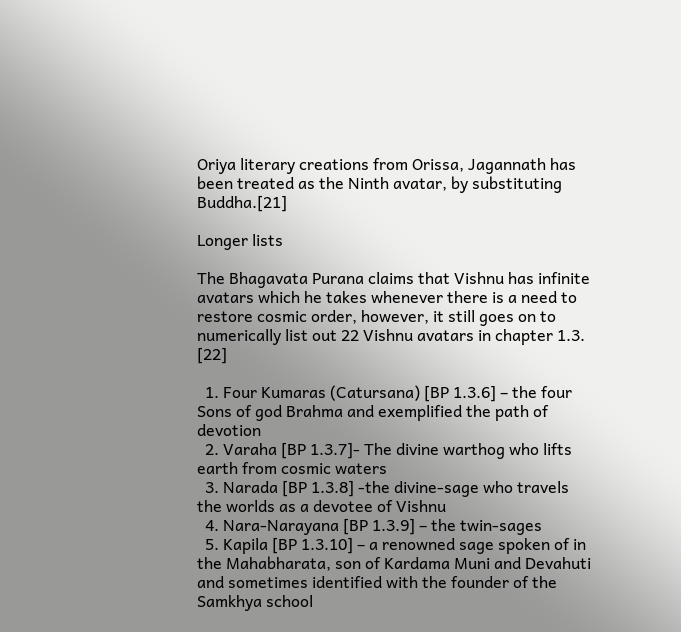Oriya literary creations from Orissa, Jagannath has been treated as the Ninth avatar, by substituting Buddha.[21]

Longer lists

The Bhagavata Purana claims that Vishnu has infinite avatars which he takes whenever there is a need to restore cosmic order, however, it still goes on to numerically list out 22 Vishnu avatars in chapter 1.3. [22]

  1. Four Kumaras (Catursana) [BP 1.3.6] – the four Sons of god Brahma and exemplified the path of devotion
  2. Varaha [BP 1.3.7]- The divine warthog who lifts earth from cosmic waters
  3. Narada [BP 1.3.8] -the divine-sage who travels the worlds as a devotee of Vishnu
  4. Nara-Narayana [BP 1.3.9] – the twin-sages
  5. Kapila [BP 1.3.10] – a renowned sage spoken of in the Mahabharata, son of Kardama Muni and Devahuti and sometimes identified with the founder of the Samkhya school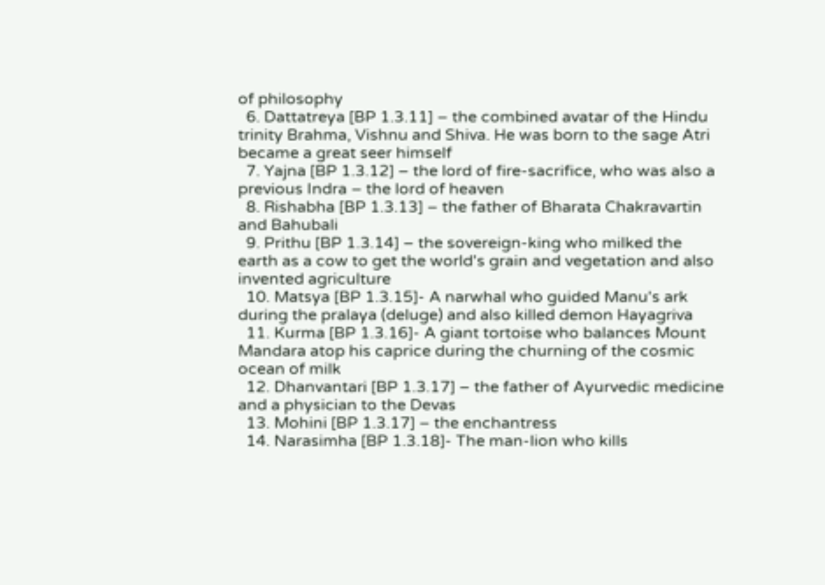of philosophy
  6. Dattatreya [BP 1.3.11] – the combined avatar of the Hindu trinity Brahma, Vishnu and Shiva. He was born to the sage Atri became a great seer himself
  7. Yajna [BP 1.3.12] – the lord of fire-sacrifice, who was also a previous Indra – the lord of heaven
  8. Rishabha [BP 1.3.13] – the father of Bharata Chakravartin and Bahubali
  9. Prithu [BP 1.3.14] – the sovereign-king who milked the earth as a cow to get the world's grain and vegetation and also invented agriculture
  10. Matsya [BP 1.3.15]- A narwhal who guided Manu's ark during the pralaya (deluge) and also killed demon Hayagriva
  11. Kurma [BP 1.3.16]- A giant tortoise who balances Mount Mandara atop his caprice during the churning of the cosmic ocean of milk
  12. Dhanvantari [BP 1.3.17] – the father of Ayurvedic medicine and a physician to the Devas
  13. Mohini [BP 1.3.17] – the enchantress
  14. Narasimha [BP 1.3.18]- The man-lion who kills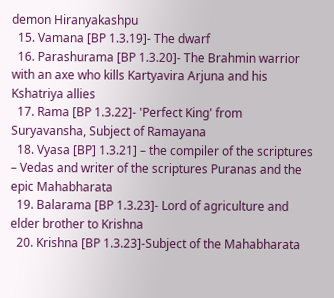demon Hiranyakashpu
  15. Vamana [BP 1.3.19]- The dwarf
  16. Parashurama [BP 1.3.20]- The Brahmin warrior with an axe who kills Kartyavira Arjuna and his Kshatriya allies
  17. Rama [BP 1.3.22]- 'Perfect King' from Suryavansha, Subject of Ramayana
  18. Vyasa [BP] 1.3.21] – the compiler of the scriptures – Vedas and writer of the scriptures Puranas and the epic Mahabharata
  19. Balarama [BP 1.3.23]- Lord of agriculture and elder brother to Krishna
  20. Krishna [BP 1.3.23]-Subject of the Mahabharata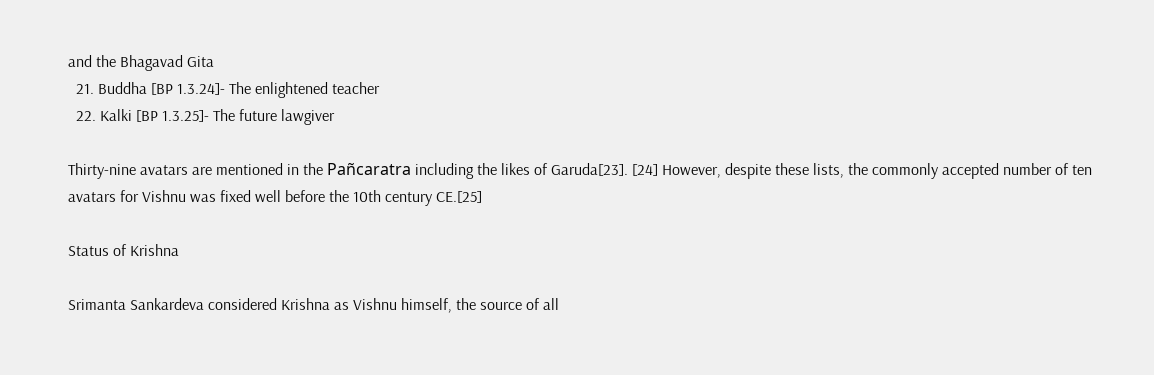and the Bhagavad Gita
  21. Buddha [BP 1.3.24]- The enlightened teacher
  22. Kalki [BP 1.3.25]- The future lawgiver

Thirty-nine avatars are mentioned in the Pañcaratra including the likes of Garuda[23]. [24] However, despite these lists, the commonly accepted number of ten avatars for Vishnu was fixed well before the 10th century CE.[25]

Status of Krishna

Srimanta Sankardeva considered Krishna as Vishnu himself, the source of all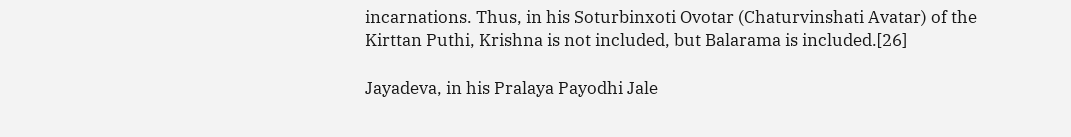incarnations. Thus, in his Soturbinxoti Ovotar (Chaturvinshati Avatar) of the Kirttan Puthi, Krishna is not included, but Balarama is included.[26]

Jayadeva, in his Pralaya Payodhi Jale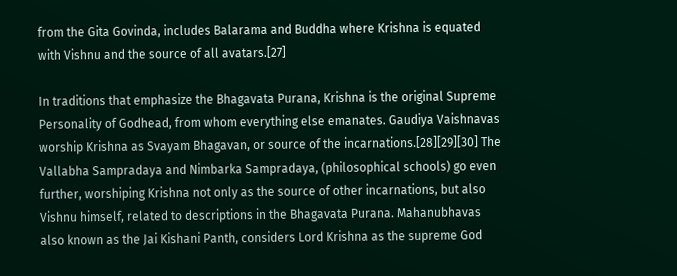from the Gita Govinda, includes Balarama and Buddha where Krishna is equated with Vishnu and the source of all avatars.[27]

In traditions that emphasize the Bhagavata Purana, Krishna is the original Supreme Personality of Godhead, from whom everything else emanates. Gaudiya Vaishnavas worship Krishna as Svayam Bhagavan, or source of the incarnations.[28][29][30] The Vallabha Sampradaya and Nimbarka Sampradaya, (philosophical schools) go even further, worshiping Krishna not only as the source of other incarnations, but also Vishnu himself, related to descriptions in the Bhagavata Purana. Mahanubhavas also known as the Jai Kishani Panth, considers Lord Krishna as the supreme God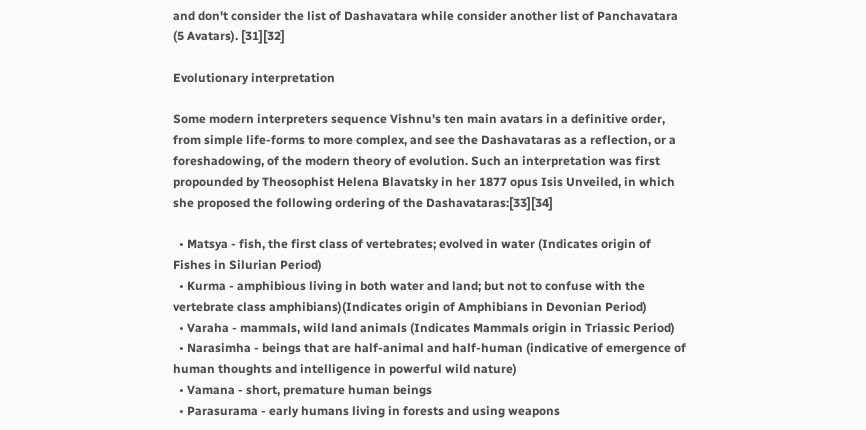and don't consider the list of Dashavatara while consider another list of Panchavatara (5 Avatars). [31][32]

Evolutionary interpretation

Some modern interpreters sequence Vishnu's ten main avatars in a definitive order, from simple life-forms to more complex, and see the Dashavataras as a reflection, or a foreshadowing, of the modern theory of evolution. Such an interpretation was first propounded by Theosophist Helena Blavatsky in her 1877 opus Isis Unveiled, in which she proposed the following ordering of the Dashavataras:[33][34]

  • Matsya - fish, the first class of vertebrates; evolved in water (Indicates origin of Fishes in Silurian Period)
  • Kurma - amphibious living in both water and land; but not to confuse with the vertebrate class amphibians)(Indicates origin of Amphibians in Devonian Period)
  • Varaha - mammals, wild land animals (Indicates Mammals origin in Triassic Period)
  • Narasimha - beings that are half-animal and half-human (indicative of emergence of human thoughts and intelligence in powerful wild nature)
  • Vamana - short, premature human beings
  • Parasurama - early humans living in forests and using weapons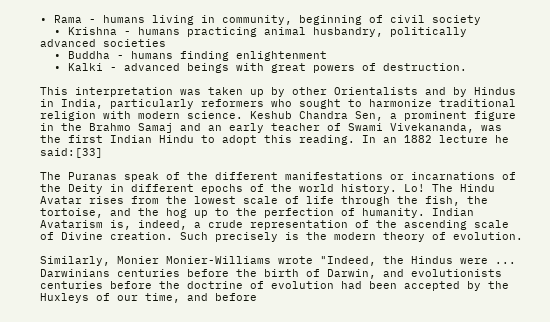• Rama - humans living in community, beginning of civil society
  • Krishna - humans practicing animal husbandry, politically advanced societies
  • Buddha - humans finding enlightenment
  • Kalki - advanced beings with great powers of destruction.

This interpretation was taken up by other Orientalists and by Hindus in India, particularly reformers who sought to harmonize traditional religion with modern science. Keshub Chandra Sen, a prominent figure in the Brahmo Samaj and an early teacher of Swami Vivekananda, was the first Indian Hindu to adopt this reading. In an 1882 lecture he said:[33]

The Puranas speak of the different manifestations or incarnations of the Deity in different epochs of the world history. Lo! The Hindu Avatar rises from the lowest scale of life through the fish, the tortoise, and the hog up to the perfection of humanity. Indian Avatarism is, indeed, a crude representation of the ascending scale of Divine creation. Such precisely is the modern theory of evolution.

Similarly, Monier Monier-Williams wrote "Indeed, the Hindus were ... Darwinians centuries before the birth of Darwin, and evolutionists centuries before the doctrine of evolution had been accepted by the Huxleys of our time, and before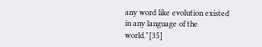any word like evolution existed in any language of the world."[35]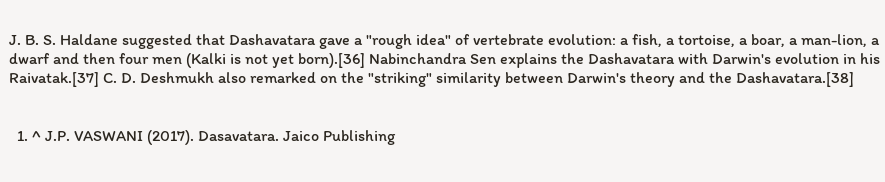J. B. S. Haldane suggested that Dashavatara gave a "rough idea" of vertebrate evolution: a fish, a tortoise, a boar, a man-lion, a dwarf and then four men (Kalki is not yet born).[36] Nabinchandra Sen explains the Dashavatara with Darwin's evolution in his Raivatak.[37] C. D. Deshmukh also remarked on the "striking" similarity between Darwin's theory and the Dashavatara.[38]


  1. ^ J.P. VASWANI (2017). Dasavatara. Jaico Publishing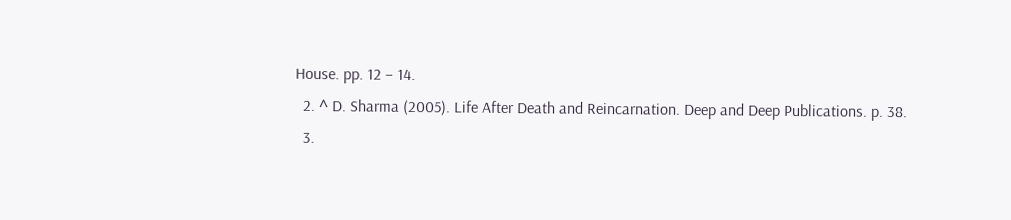House. pp. 12 – 14.
  2. ^ D. Sharma (2005). Life After Death and Reincarnation. Deep and Deep Publications. p. 38.
  3.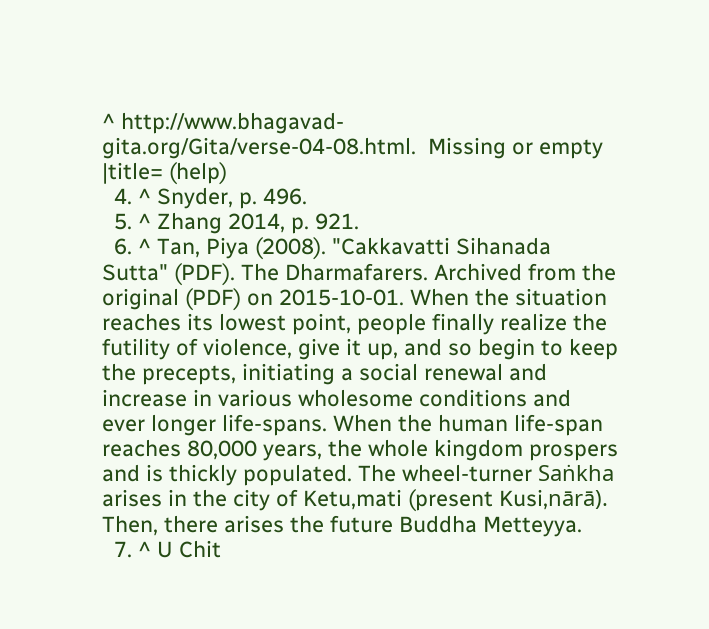^ http://www.bhagavad-gita.org/Gita/verse-04-08.html.  Missing or empty |title= (help)
  4. ^ Snyder, p. 496.
  5. ^ Zhang 2014, p. 921.
  6. ^ Tan, Piya (2008). "Cakkavatti Sihanada Sutta" (PDF). The Dharmafarers. Archived from the original (PDF) on 2015-10-01. When the situation reaches its lowest point, people finally realize the futility of violence, give it up, and so begin to keep the precepts, initiating a social renewal and increase in various wholesome conditions and ever longer life-spans. When the human life-span reaches 80,000 years, the whole kingdom prospers and is thickly populated. The wheel-turner Saṅkha arises in the city of Ketu,mati (present Kusi,nārā). Then, there arises the future Buddha Metteyya.
  7. ^ U Chit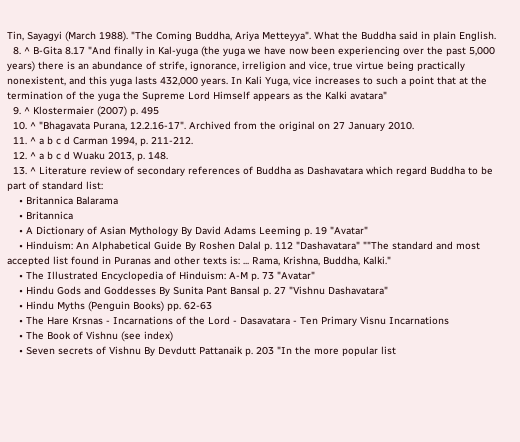Tin, Sayagyi (March 1988). "The Coming Buddha, Ariya Metteyya". What the Buddha said in plain English.
  8. ^ B-Gita 8.17 "And finally in Kal-yuga (the yuga we have now been experiencing over the past 5,000 years) there is an abundance of strife, ignorance, irreligion and vice, true virtue being practically nonexistent, and this yuga lasts 432,000 years. In Kali Yuga, vice increases to such a point that at the termination of the yuga the Supreme Lord Himself appears as the Kalki avatara"
  9. ^ Klostermaier (2007) p. 495
  10. ^ "Bhagavata Purana, 12.2.16-17". Archived from the original on 27 January 2010.
  11. ^ a b c d Carman 1994, p. 211-212.
  12. ^ a b c d Wuaku 2013, p. 148.
  13. ^ Literature review of secondary references of Buddha as Dashavatara which regard Buddha to be part of standard list:
    • Britannica Balarama
    • Britannica
    • A Dictionary of Asian Mythology By David Adams Leeming p. 19 "Avatar"
    • Hinduism: An Alphabetical Guide By Roshen Dalal p. 112 "Dashavatara" ""The standard and most accepted list found in Puranas and other texts is: ... Rama, Krishna, Buddha, Kalki."
    • The Illustrated Encyclopedia of Hinduism: A-M p. 73 "Avatar"
    • Hindu Gods and Goddesses By Sunita Pant Bansal p. 27 "Vishnu Dashavatara"
    • Hindu Myths (Penguin Books) pp. 62-63
    • The Hare Krsnas - Incarnations of the Lord - Dasavatara - Ten Primary Visnu Incarnations
    • The Book of Vishnu (see index)
    • Seven secrets of Vishnu By Devdutt Pattanaik p. 203 "In the more popular list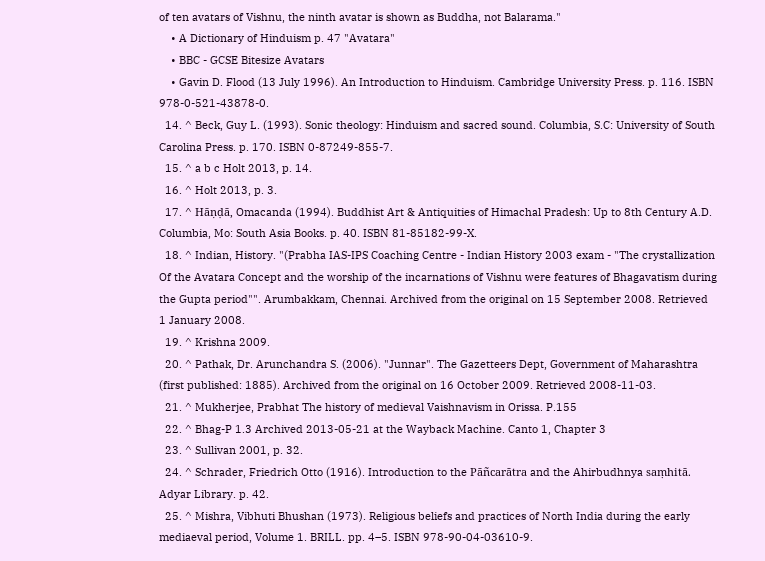of ten avatars of Vishnu, the ninth avatar is shown as Buddha, not Balarama."
    • A Dictionary of Hinduism p. 47 "Avatara"
    • BBC - GCSE Bitesize Avatars
    • Gavin D. Flood (13 July 1996). An Introduction to Hinduism. Cambridge University Press. p. 116. ISBN 978-0-521-43878-0.
  14. ^ Beck, Guy L. (1993). Sonic theology: Hinduism and sacred sound. Columbia, S.C: University of South Carolina Press. p. 170. ISBN 0-87249-855-7.
  15. ^ a b c Holt 2013, p. 14.
  16. ^ Holt 2013, p. 3.
  17. ^ Hāṇḍā, Omacanda (1994). Buddhist Art & Antiquities of Himachal Pradesh: Up to 8th Century A.D. Columbia, Mo: South Asia Books. p. 40. ISBN 81-85182-99-X.
  18. ^ Indian, History. "(Prabha IAS-IPS Coaching Centre - Indian History 2003 exam - "The crystallization Of the Avatara Concept and the worship of the incarnations of Vishnu were features of Bhagavatism during the Gupta period"". Arumbakkam, Chennai. Archived from the original on 15 September 2008. Retrieved 1 January 2008.
  19. ^ Krishna 2009.
  20. ^ Pathak, Dr. Arunchandra S. (2006). "Junnar". The Gazetteers Dept, Government of Maharashtra (first published: 1885). Archived from the original on 16 October 2009. Retrieved 2008-11-03.
  21. ^ Mukherjee, Prabhat The history of medieval Vaishnavism in Orissa. P.155
  22. ^ Bhag-P 1.3 Archived 2013-05-21 at the Wayback Machine. Canto 1, Chapter 3
  23. ^ Sullivan 2001, p. 32.
  24. ^ Schrader, Friedrich Otto (1916). Introduction to the Pāñcarātra and the Ahirbudhnya saṃhitā. Adyar Library. p. 42.
  25. ^ Mishra, Vibhuti Bhushan (1973). Religious beliefs and practices of North India during the early mediaeval period, Volume 1. BRILL. pp. 4–5. ISBN 978-90-04-03610-9.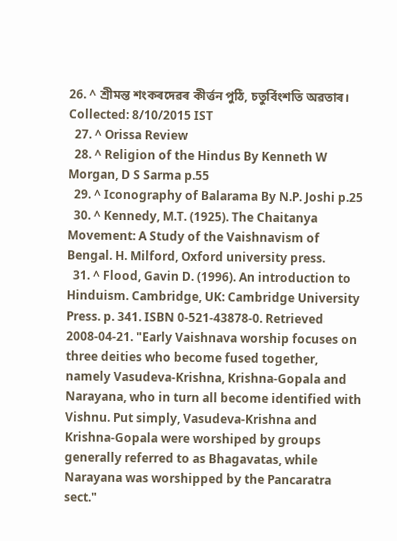26. ^ শ্ৰীমন্ত শংকৰদেৱৰ কীৰ্ত্তন পুঠি, চতুৰ্বিংশতি অৱতাৰ। Collected: 8/10/2015 IST
  27. ^ Orissa Review
  28. ^ Religion of the Hindus By Kenneth W Morgan, D S Sarma p.55
  29. ^ Iconography of Balarama By N.P. Joshi p.25
  30. ^ Kennedy, M.T. (1925). The Chaitanya Movement: A Study of the Vaishnavism of Bengal. H. Milford, Oxford university press.
  31. ^ Flood, Gavin D. (1996). An introduction to Hinduism. Cambridge, UK: Cambridge University Press. p. 341. ISBN 0-521-43878-0. Retrieved 2008-04-21. "Early Vaishnava worship focuses on three deities who become fused together, namely Vasudeva-Krishna, Krishna-Gopala and Narayana, who in turn all become identified with Vishnu. Put simply, Vasudeva-Krishna and Krishna-Gopala were worshiped by groups generally referred to as Bhagavatas, while Narayana was worshipped by the Pancaratra sect."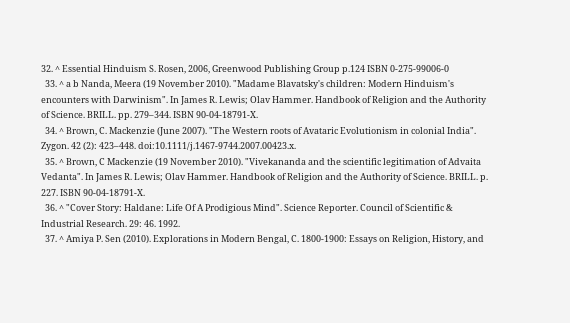32. ^ Essential Hinduism S. Rosen, 2006, Greenwood Publishing Group p.124 ISBN 0-275-99006-0
  33. ^ a b Nanda, Meera (19 November 2010). "Madame Blavatsky's children: Modern Hinduism's encounters with Darwinism". In James R. Lewis; Olav Hammer. Handbook of Religion and the Authority of Science. BRILL. pp. 279–344. ISBN 90-04-18791-X.
  34. ^ Brown, C. Mackenzie (June 2007). "The Western roots of Avataric Evolutionism in colonial India". Zygon. 42 (2): 423–448. doi:10.1111/j.1467-9744.2007.00423.x.
  35. ^ Brown, C Mackenzie (19 November 2010). "Vivekananda and the scientific legitimation of Advaita Vedanta". In James R. Lewis; Olav Hammer. Handbook of Religion and the Authority of Science. BRILL. p. 227. ISBN 90-04-18791-X.
  36. ^ "Cover Story: Haldane: Life Of A Prodigious Mind". Science Reporter. Council of Scientific & Industrial Research. 29: 46. 1992.
  37. ^ Amiya P. Sen (2010). Explorations in Modern Bengal, C. 1800-1900: Essays on Religion, History, and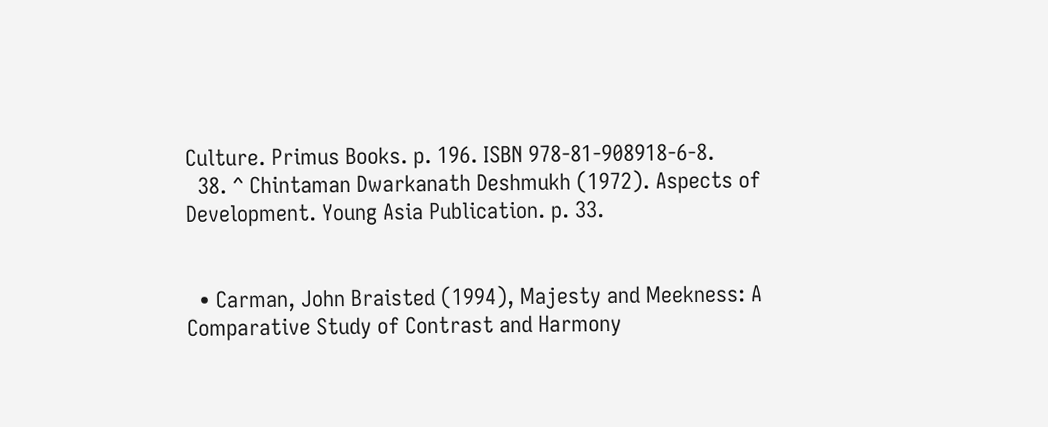Culture. Primus Books. p. 196. ISBN 978-81-908918-6-8.
  38. ^ Chintaman Dwarkanath Deshmukh (1972). Aspects of Development. Young Asia Publication. p. 33.


  • Carman, John Braisted (1994), Majesty and Meekness: A Comparative Study of Contrast and Harmony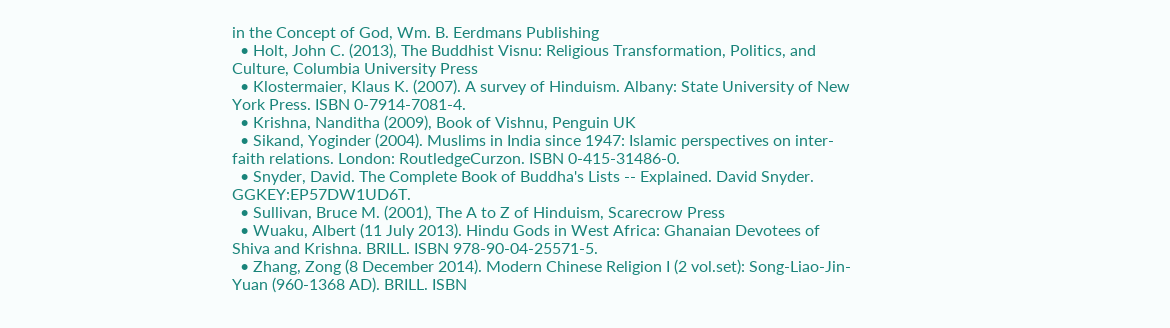in the Concept of God, Wm. B. Eerdmans Publishing
  • Holt, John C. (2013), The Buddhist Visnu: Religious Transformation, Politics, and Culture, Columbia University Press
  • Klostermaier, Klaus K. (2007). A survey of Hinduism. Albany: State University of New York Press. ISBN 0-7914-7081-4.
  • Krishna, Nanditha (2009), Book of Vishnu, Penguin UK
  • Sikand, Yoginder (2004). Muslims in India since 1947: Islamic perspectives on inter-faith relations. London: RoutledgeCurzon. ISBN 0-415-31486-0.
  • Snyder, David. The Complete Book of Buddha's Lists -- Explained. David Snyder. GGKEY:EP57DW1UD6T.
  • Sullivan, Bruce M. (2001), The A to Z of Hinduism, Scarecrow Press
  • Wuaku, Albert (11 July 2013). Hindu Gods in West Africa: Ghanaian Devotees of Shiva and Krishna. BRILL. ISBN 978-90-04-25571-5.
  • Zhang, Zong (8 December 2014). Modern Chinese Religion I (2 vol.set): Song-Liao-Jin-Yuan (960-1368 AD). BRILL. ISBN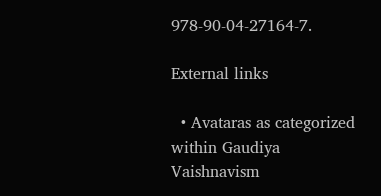978-90-04-27164-7.

External links

  • Avataras as categorized within Gaudiya Vaishnavism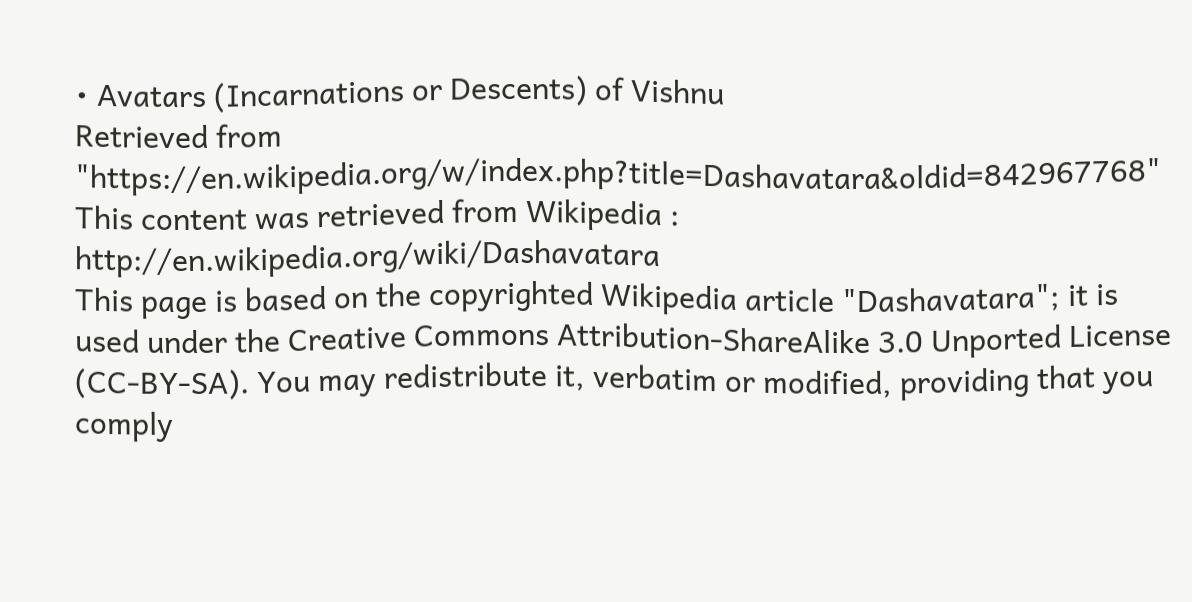• Avatars (Incarnations or Descents) of Vishnu
Retrieved from "https://en.wikipedia.org/w/index.php?title=Dashavatara&oldid=842967768"
This content was retrieved from Wikipedia : http://en.wikipedia.org/wiki/Dashavatara
This page is based on the copyrighted Wikipedia article "Dashavatara"; it is used under the Creative Commons Attribution-ShareAlike 3.0 Unported License (CC-BY-SA). You may redistribute it, verbatim or modified, providing that you comply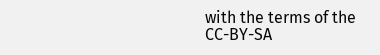with the terms of the CC-BY-SA